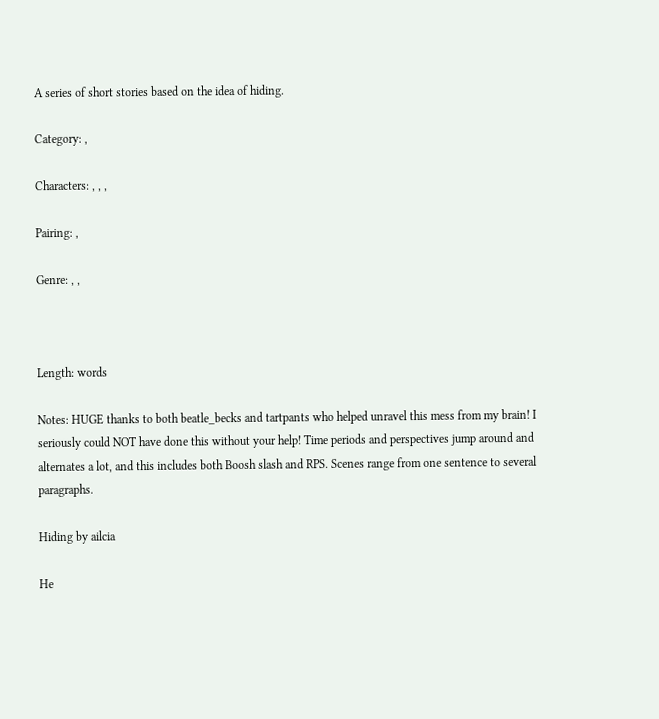A series of short stories based on the idea of hiding.

Category: ,

Characters: , , ,

Pairing: ,

Genre: , ,



Length: words

Notes: HUGE thanks to both beatle_becks and tartpants who helped unravel this mess from my brain! I seriously could NOT have done this without your help! Time periods and perspectives jump around and alternates a lot, and this includes both Boosh slash and RPS. Scenes range from one sentence to several paragraphs.

Hiding by ailcia

He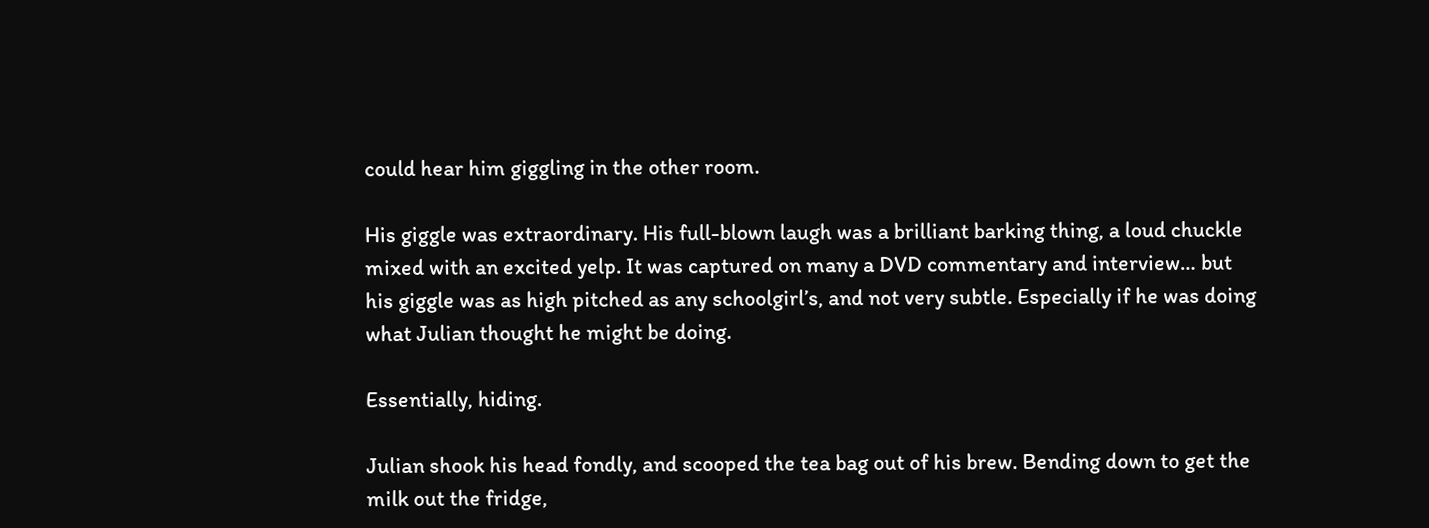could hear him giggling in the other room.

His giggle was extraordinary. His full-blown laugh was a brilliant barking thing, a loud chuckle mixed with an excited yelp. It was captured on many a DVD commentary and interview… but his giggle was as high pitched as any schoolgirl’s, and not very subtle. Especially if he was doing what Julian thought he might be doing.

Essentially, hiding.

Julian shook his head fondly, and scooped the tea bag out of his brew. Bending down to get the milk out the fridge,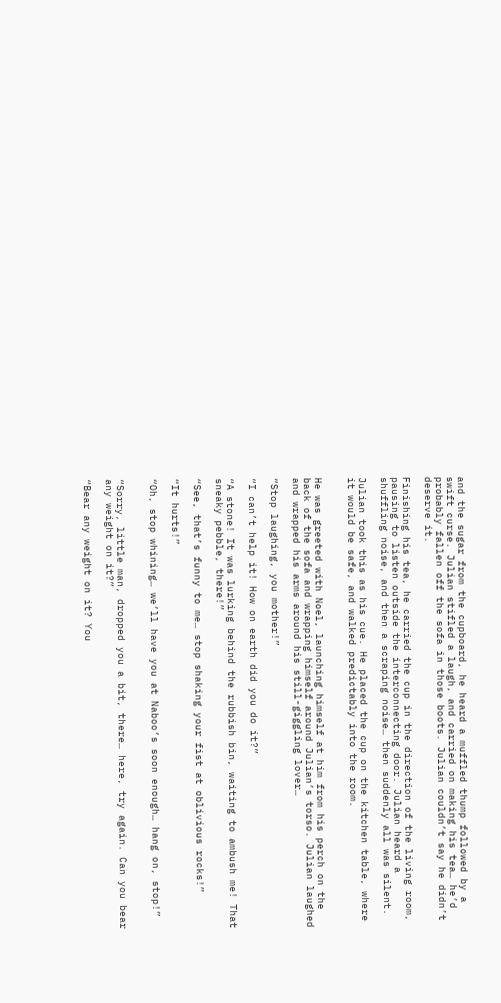and the sugar from the cupboard, he heard a muffled thump followed by a swift curse. Julian stifled a laugh, and carried on making his tea… he’d probably fallen off the sofa in those boots. Julian couldn’t say he didn’t deserve it.

Finishing his tea, he carried the cup in the direction of the living room, pausing to listen outside the interconnecting door. Julian heard a shuffling noise, and then a scraping noise… then suddenly all was silent.

Julian took this as his cue. He placed the cup on the kitchen table, where it would be safe, and walked predictably into the room.


He was greeted with Noel, launching himself at him from his perch on the back of the sofa and wrapping himself around Julian’s torso. Julian laughed and wrapped his arms around his still-giggling lover…

“Stop laughing, you mother!”

“I can’t help it! How on earth did you do it?”

“A stone! It was lurking behind the rubbish bin, waiting to ambush me! That sneaky pebble, there!”

“See, that’s funny to me… stop shaking your fist at oblivious rocks!”

“It hurts!”

“Oh, stop whining… we’ll have you at Naboo’s soon enough… hang on, stop!”


“Sorry, little man, dropped you a bit, there… here, try again. Can you bear any weight on it?”

“Bear any weight on it? You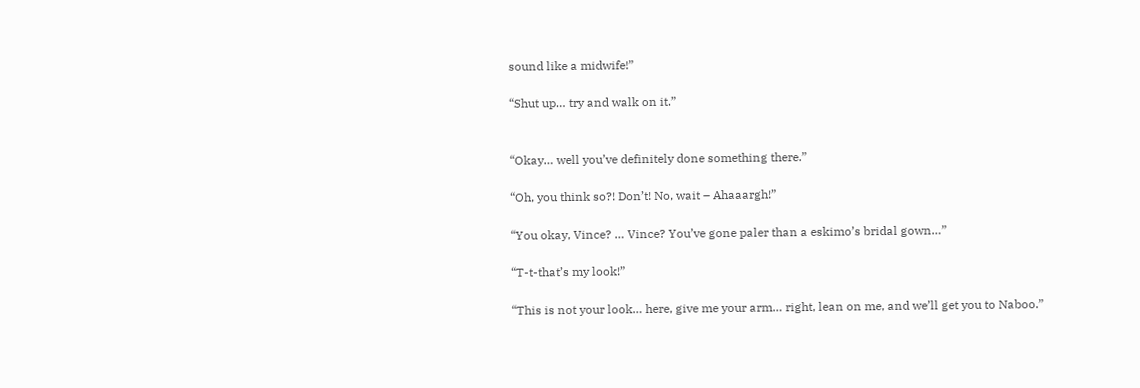sound like a midwife!”

“Shut up… try and walk on it.”


“Okay… well you’ve definitely done something there.”

“Oh, you think so?! Don’t! No, wait – Ahaaargh!”

“You okay, Vince? … Vince? You’ve gone paler than a eskimo’s bridal gown…”

“T-t-that’s my look!”

“This is not your look… here, give me your arm… right, lean on me, and we’ll get you to Naboo.”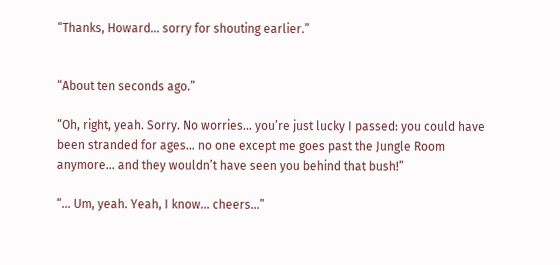“Thanks, Howard… sorry for shouting earlier.”


“About ten seconds ago.”

“Oh, right, yeah. Sorry. No worries… you’re just lucky I passed: you could have been stranded for ages… no one except me goes past the Jungle Room anymore… and they wouldn’t have seen you behind that bush!”

“… Um, yeah. Yeah, I know… cheers…”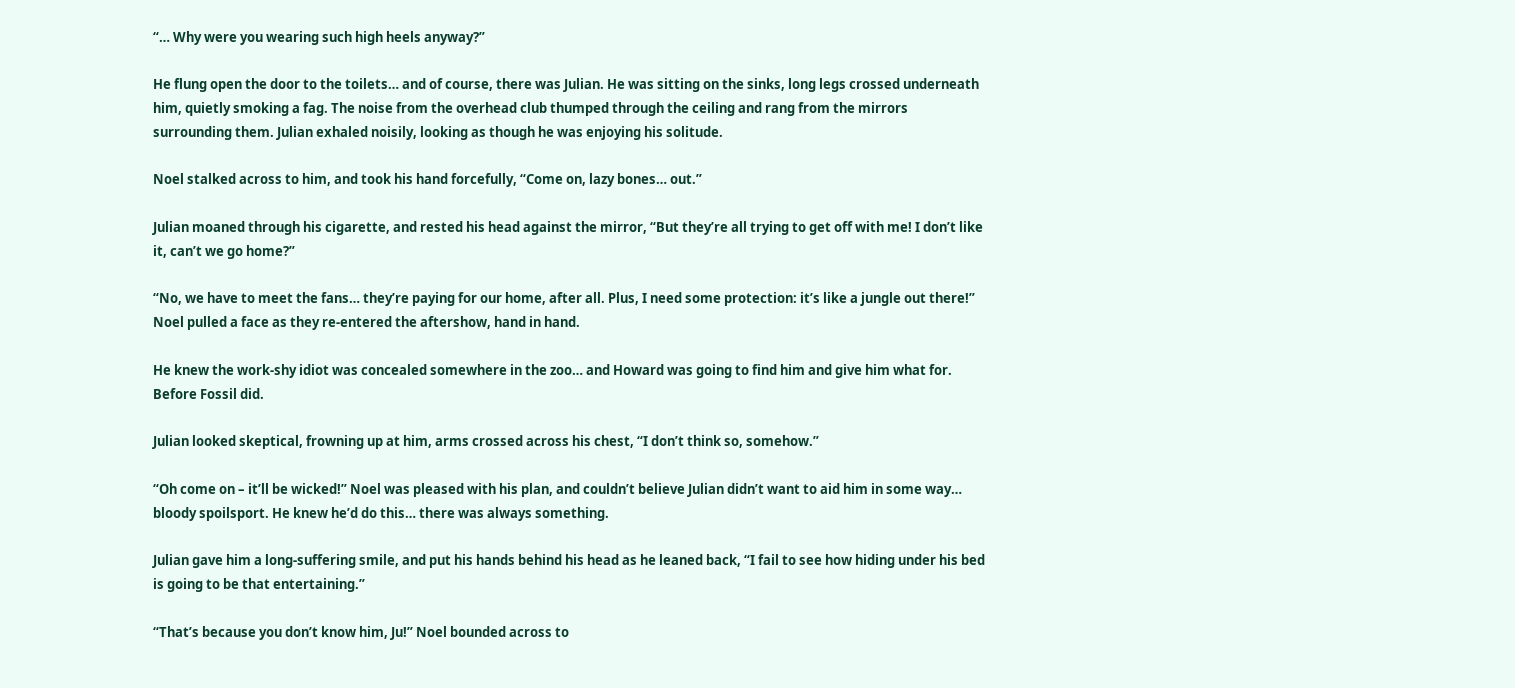“… Why were you wearing such high heels anyway?”

He flung open the door to the toilets… and of course, there was Julian. He was sitting on the sinks, long legs crossed underneath him, quietly smoking a fag. The noise from the overhead club thumped through the ceiling and rang from the mirrors surrounding them. Julian exhaled noisily, looking as though he was enjoying his solitude.

Noel stalked across to him, and took his hand forcefully, “Come on, lazy bones… out.”

Julian moaned through his cigarette, and rested his head against the mirror, “But they’re all trying to get off with me! I don’t like it, can’t we go home?”

“No, we have to meet the fans… they’re paying for our home, after all. Plus, I need some protection: it’s like a jungle out there!” Noel pulled a face as they re-entered the aftershow, hand in hand.

He knew the work-shy idiot was concealed somewhere in the zoo… and Howard was going to find him and give him what for. Before Fossil did.

Julian looked skeptical, frowning up at him, arms crossed across his chest, “I don’t think so, somehow.”

“Oh come on – it’ll be wicked!” Noel was pleased with his plan, and couldn’t believe Julian didn’t want to aid him in some way… bloody spoilsport. He knew he’d do this… there was always something.

Julian gave him a long-suffering smile, and put his hands behind his head as he leaned back, “I fail to see how hiding under his bed is going to be that entertaining.”

“That’s because you don’t know him, Ju!” Noel bounded across to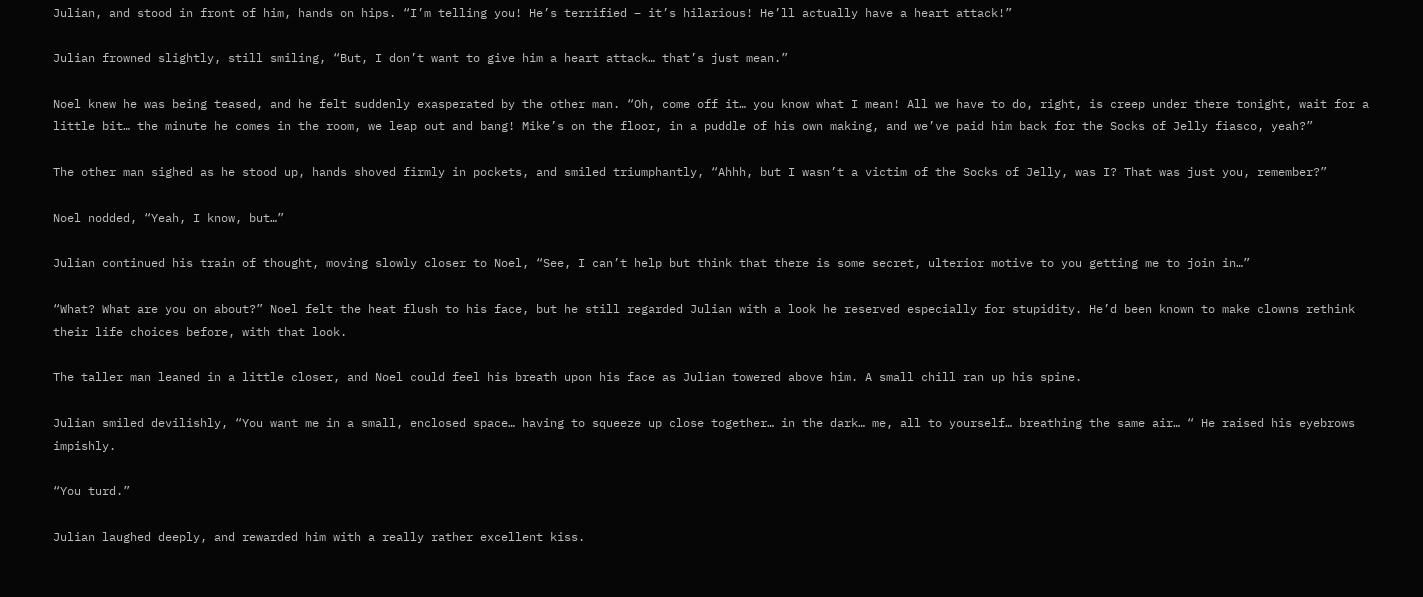Julian, and stood in front of him, hands on hips. “I’m telling you! He’s terrified – it’s hilarious! He’ll actually have a heart attack!”

Julian frowned slightly, still smiling, “But, I don’t want to give him a heart attack… that’s just mean.”

Noel knew he was being teased, and he felt suddenly exasperated by the other man. “Oh, come off it… you know what I mean! All we have to do, right, is creep under there tonight, wait for a little bit… the minute he comes in the room, we leap out and bang! Mike’s on the floor, in a puddle of his own making, and we’ve paid him back for the Socks of Jelly fiasco, yeah?”

The other man sighed as he stood up, hands shoved firmly in pockets, and smiled triumphantly, “Ahhh, but I wasn’t a victim of the Socks of Jelly, was I? That was just you, remember?”

Noel nodded, “Yeah, I know, but…”

Julian continued his train of thought, moving slowly closer to Noel, “See, I can’t help but think that there is some secret, ulterior motive to you getting me to join in…”

“What? What are you on about?” Noel felt the heat flush to his face, but he still regarded Julian with a look he reserved especially for stupidity. He’d been known to make clowns rethink their life choices before, with that look.

The taller man leaned in a little closer, and Noel could feel his breath upon his face as Julian towered above him. A small chill ran up his spine.

Julian smiled devilishly, “You want me in a small, enclosed space… having to squeeze up close together… in the dark… me, all to yourself… breathing the same air… “ He raised his eyebrows impishly.

“You turd.”

Julian laughed deeply, and rewarded him with a really rather excellent kiss.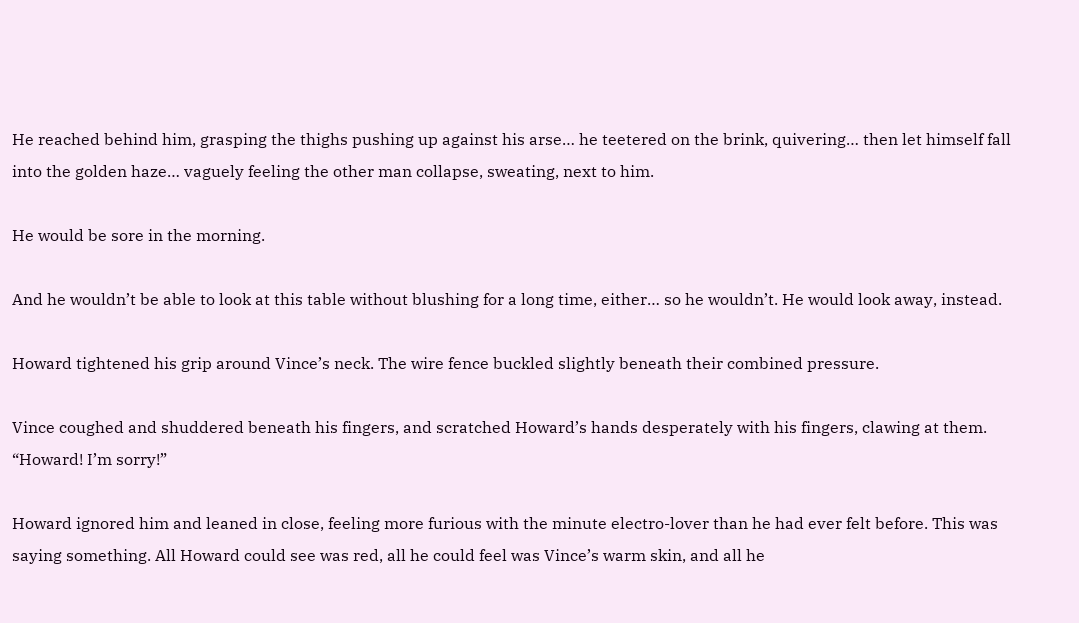He reached behind him, grasping the thighs pushing up against his arse… he teetered on the brink, quivering… then let himself fall into the golden haze… vaguely feeling the other man collapse, sweating, next to him.

He would be sore in the morning.

And he wouldn’t be able to look at this table without blushing for a long time, either… so he wouldn’t. He would look away, instead.

Howard tightened his grip around Vince’s neck. The wire fence buckled slightly beneath their combined pressure.

Vince coughed and shuddered beneath his fingers, and scratched Howard’s hands desperately with his fingers, clawing at them. “Howard! I’m sorry!”

Howard ignored him and leaned in close, feeling more furious with the minute electro-lover than he had ever felt before. This was saying something. All Howard could see was red, all he could feel was Vince’s warm skin, and all he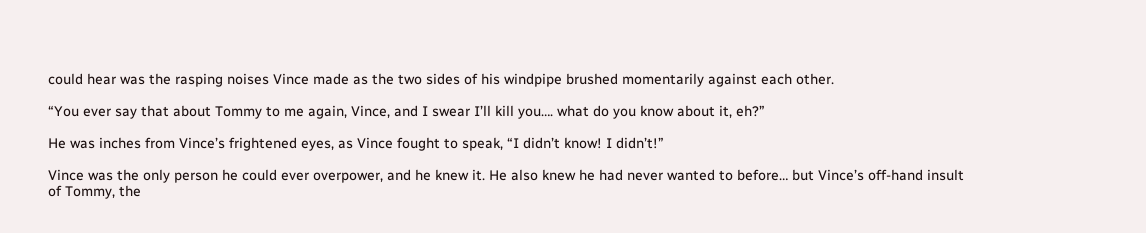could hear was the rasping noises Vince made as the two sides of his windpipe brushed momentarily against each other.

“You ever say that about Tommy to me again, Vince, and I swear I’ll kill you…. what do you know about it, eh?”

He was inches from Vince’s frightened eyes, as Vince fought to speak, “I didn’t know! I didn’t!”

Vince was the only person he could ever overpower, and he knew it. He also knew he had never wanted to before… but Vince’s off-hand insult of Tommy, the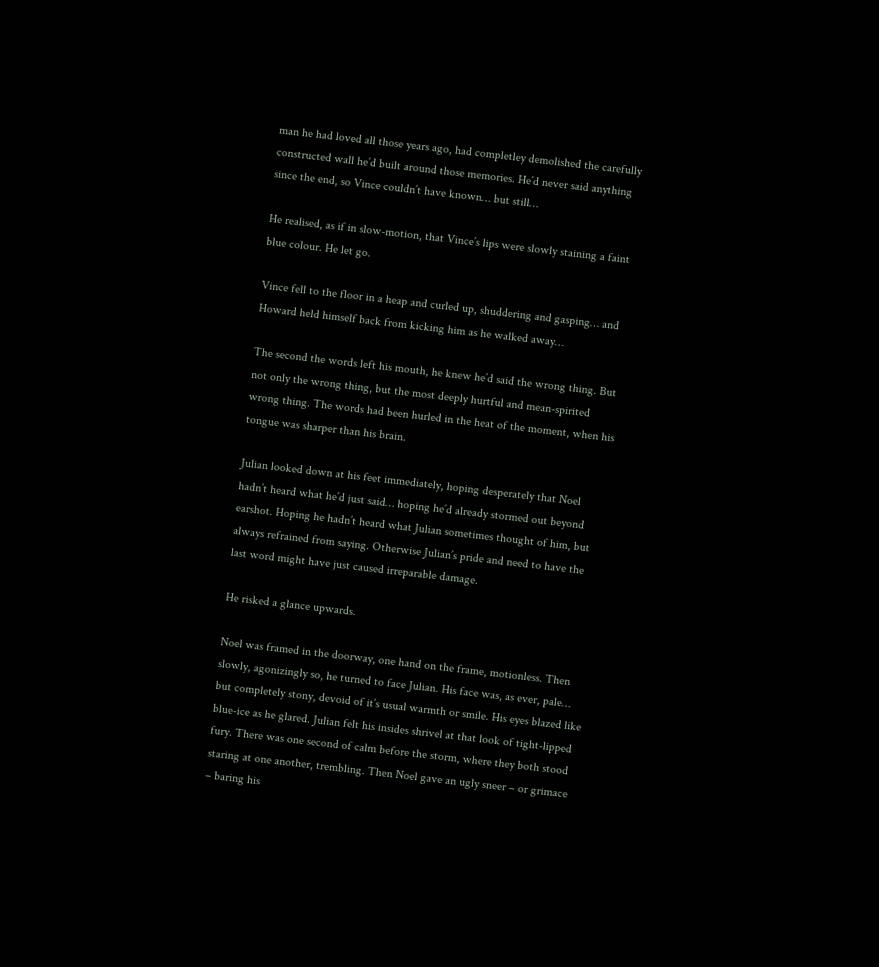man he had loved all those years ago, had completley demolished the carefully constructed wall he’d built around those memories. He’d never said anything since the end, so Vince couldn’t have known… but still…

He realised, as if in slow-motion, that Vince’s lips were slowly staining a faint blue colour. He let go.

Vince fell to the floor in a heap and curled up, shuddering and gasping… and Howard held himself back from kicking him as he walked away…

The second the words left his mouth, he knew he’d said the wrong thing. But not only the wrong thing, but the most deeply hurtful and mean-spirited wrong thing. The words had been hurled in the heat of the moment, when his tongue was sharper than his brain.

Julian looked down at his feet immediately, hoping desperately that Noel hadn’t heard what he’d just said… hoping he’d already stormed out beyond earshot. Hoping he hadn’t heard what Julian sometimes thought of him, but always refrained from saying. Otherwise Julian’s pride and need to have the last word might have just caused irreparable damage.

He risked a glance upwards.

Noel was framed in the doorway, one hand on the frame, motionless. Then slowly, agonizingly so, he turned to face Julian. His face was, as ever, pale… but completely stony, devoid of it’s usual warmth or smile. His eyes blazed like blue-ice as he glared. Julian felt his insides shrivel at that look of tight-lipped fury. There was one second of calm before the storm, where they both stood staring at one another, trembling. Then Noel gave an ugly sneer – or grimace – baring his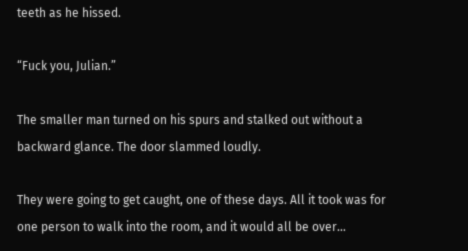teeth as he hissed.

“Fuck you, Julian.”

The smaller man turned on his spurs and stalked out without a backward glance. The door slammed loudly.

They were going to get caught, one of these days. All it took was for one person to walk into the room, and it would all be over…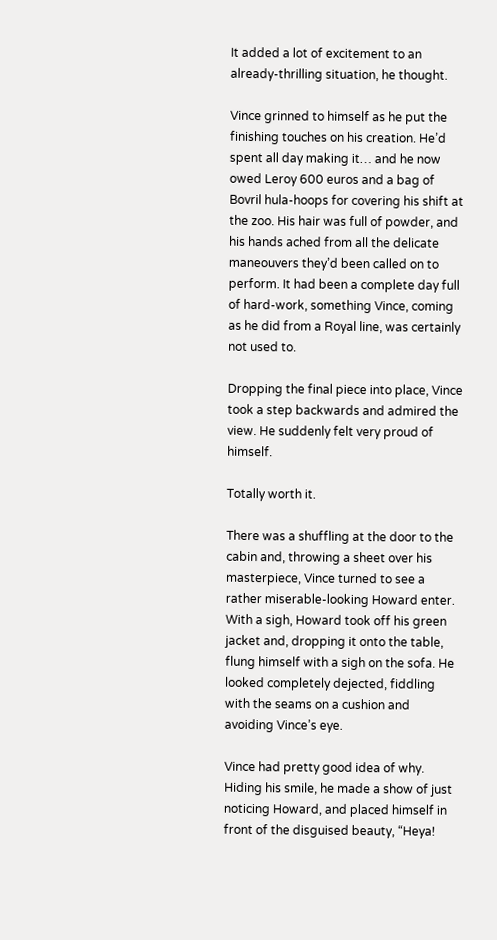It added a lot of excitement to an already-thrilling situation, he thought.

Vince grinned to himself as he put the finishing touches on his creation. He’d spent all day making it… and he now owed Leroy 600 euros and a bag of Bovril hula-hoops for covering his shift at the zoo. His hair was full of powder, and his hands ached from all the delicate maneouvers they’d been called on to perform. It had been a complete day full of hard-work, something Vince, coming as he did from a Royal line, was certainly not used to.

Dropping the final piece into place, Vince took a step backwards and admired the view. He suddenly felt very proud of himself.

Totally worth it.

There was a shuffling at the door to the cabin and, throwing a sheet over his masterpiece, Vince turned to see a rather miserable-looking Howard enter. With a sigh, Howard took off his green jacket and, dropping it onto the table, flung himself with a sigh on the sofa. He looked completely dejected, fiddling with the seams on a cushion and avoiding Vince’s eye.

Vince had pretty good idea of why. Hiding his smile, he made a show of just noticing Howard, and placed himself in front of the disguised beauty, “Heya!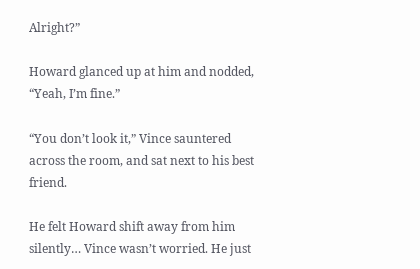Alright?”

Howard glanced up at him and nodded, “Yeah, I’m fine.”

“You don’t look it,” Vince sauntered across the room, and sat next to his best friend.

He felt Howard shift away from him silently… Vince wasn’t worried. He just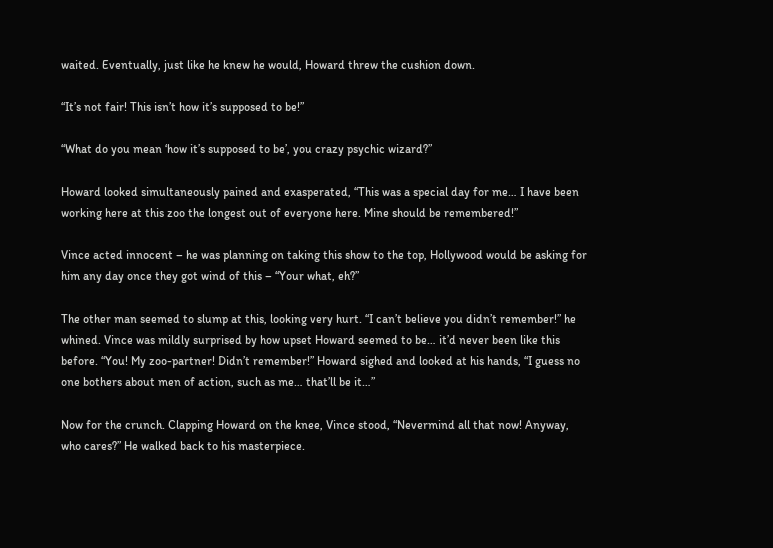waited. Eventually, just like he knew he would, Howard threw the cushion down.

“It’s not fair! This isn’t how it’s supposed to be!”

“What do you mean ‘how it’s supposed to be’, you crazy psychic wizard?”

Howard looked simultaneously pained and exasperated, “This was a special day for me… I have been working here at this zoo the longest out of everyone here. Mine should be remembered!”

Vince acted innocent – he was planning on taking this show to the top, Hollywood would be asking for him any day once they got wind of this – “Your what, eh?”

The other man seemed to slump at this, looking very hurt. “I can’t believe you didn’t remember!” he whined. Vince was mildly surprised by how upset Howard seemed to be… it’d never been like this before. “You! My zoo-partner! Didn’t remember!” Howard sighed and looked at his hands, “I guess no one bothers about men of action, such as me… that’ll be it…”

Now for the crunch. Clapping Howard on the knee, Vince stood, “Nevermind all that now! Anyway, who cares?” He walked back to his masterpiece.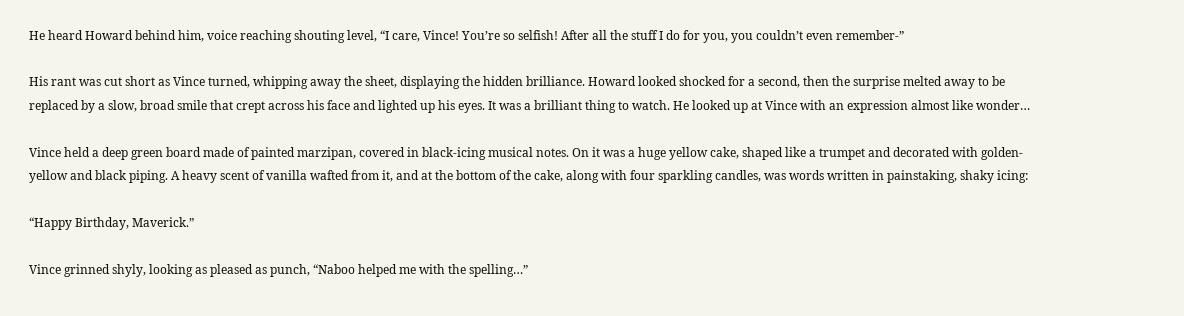He heard Howard behind him, voice reaching shouting level, “I care, Vince! You’re so selfish! After all the stuff I do for you, you couldn’t even remember-”

His rant was cut short as Vince turned, whipping away the sheet, displaying the hidden brilliance. Howard looked shocked for a second, then the surprise melted away to be replaced by a slow, broad smile that crept across his face and lighted up his eyes. It was a brilliant thing to watch. He looked up at Vince with an expression almost like wonder…

Vince held a deep green board made of painted marzipan, covered in black-icing musical notes. On it was a huge yellow cake, shaped like a trumpet and decorated with golden-yellow and black piping. A heavy scent of vanilla wafted from it, and at the bottom of the cake, along with four sparkling candles, was words written in painstaking, shaky icing:

“Happy Birthday, Maverick.”

Vince grinned shyly, looking as pleased as punch, “Naboo helped me with the spelling…”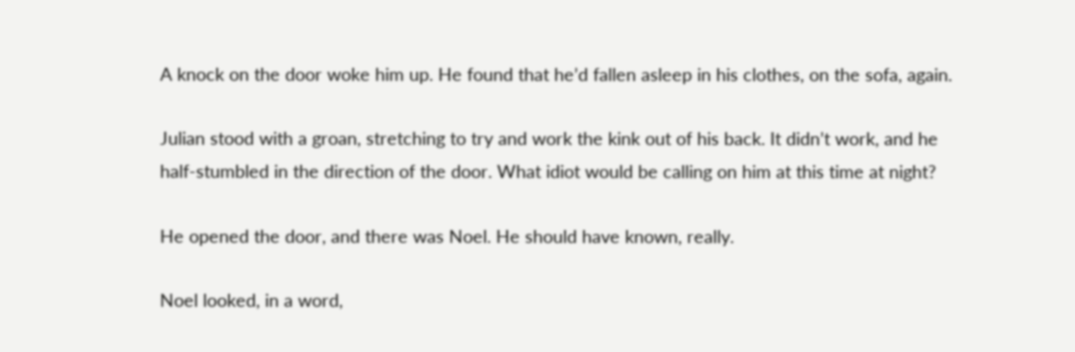A knock on the door woke him up. He found that he’d fallen asleep in his clothes, on the sofa, again.

Julian stood with a groan, stretching to try and work the kink out of his back. It didn’t work, and he half-stumbled in the direction of the door. What idiot would be calling on him at this time at night?

He opened the door, and there was Noel. He should have known, really.

Noel looked, in a word,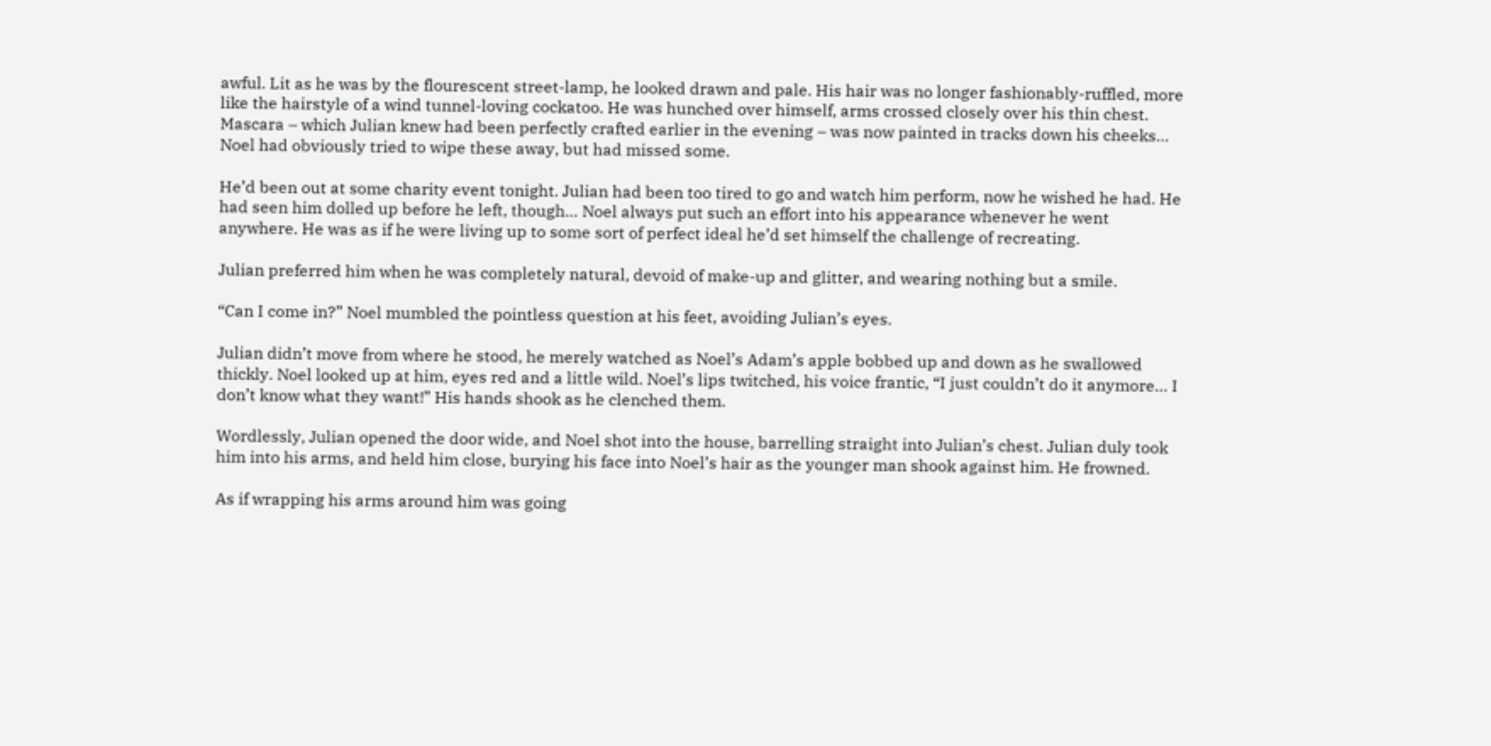awful. Lit as he was by the flourescent street-lamp, he looked drawn and pale. His hair was no longer fashionably-ruffled, more like the hairstyle of a wind tunnel-loving cockatoo. He was hunched over himself, arms crossed closely over his thin chest. Mascara – which Julian knew had been perfectly crafted earlier in the evening – was now painted in tracks down his cheeks… Noel had obviously tried to wipe these away, but had missed some.

He’d been out at some charity event tonight. Julian had been too tired to go and watch him perform, now he wished he had. He had seen him dolled up before he left, though… Noel always put such an effort into his appearance whenever he went anywhere. He was as if he were living up to some sort of perfect ideal he’d set himself the challenge of recreating.

Julian preferred him when he was completely natural, devoid of make-up and glitter, and wearing nothing but a smile.

“Can I come in?” Noel mumbled the pointless question at his feet, avoiding Julian’s eyes.

Julian didn’t move from where he stood, he merely watched as Noel’s Adam’s apple bobbed up and down as he swallowed thickly. Noel looked up at him, eyes red and a little wild. Noel’s lips twitched, his voice frantic, “I just couldn’t do it anymore… I don’t know what they want!” His hands shook as he clenched them.

Wordlessly, Julian opened the door wide, and Noel shot into the house, barrelling straight into Julian’s chest. Julian duly took him into his arms, and held him close, burying his face into Noel’s hair as the younger man shook against him. He frowned.

As if wrapping his arms around him was going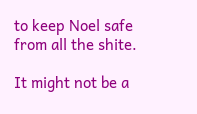to keep Noel safe from all the shite.

It might not be a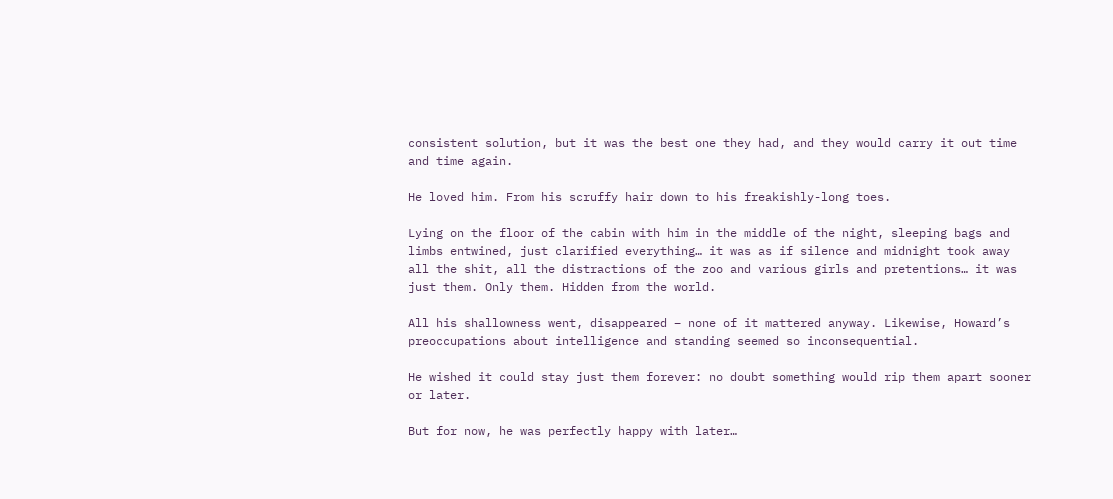consistent solution, but it was the best one they had, and they would carry it out time and time again.

He loved him. From his scruffy hair down to his freakishly-long toes.

Lying on the floor of the cabin with him in the middle of the night, sleeping bags and limbs entwined, just clarified everything… it was as if silence and midnight took away all the shit, all the distractions of the zoo and various girls and pretentions… it was just them. Only them. Hidden from the world.

All his shallowness went, disappeared – none of it mattered anyway. Likewise, Howard’s preoccupations about intelligence and standing seemed so inconsequential.

He wished it could stay just them forever: no doubt something would rip them apart sooner or later.

But for now, he was perfectly happy with later…